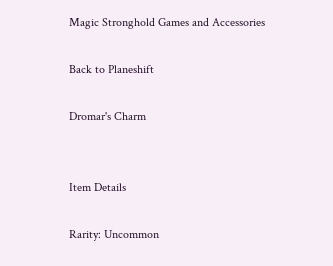Magic Stronghold Games and Accessories

Back to Planeshift

Dromar's Charm


Item Details

Rarity: Uncommon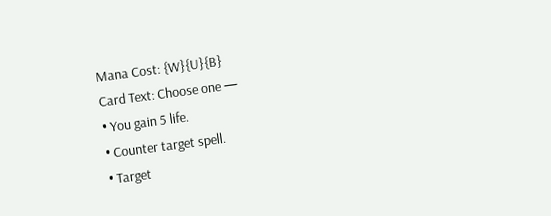Mana Cost: {W}{U}{B}
Card Text: Choose one —
• You gain 5 life.
• Counter target spell.
• Target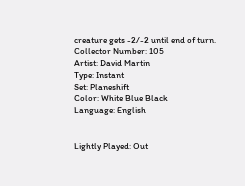creature gets -2/-2 until end of turn.
Collector Number: 105
Artist: David Martin
Type: Instant
Set: Planeshift
Color: White Blue Black
Language: English


Lightly Played: Out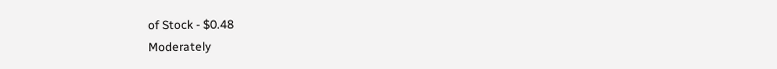of Stock - $0.48
Moderately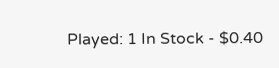Played: 1 In Stock - $0.40